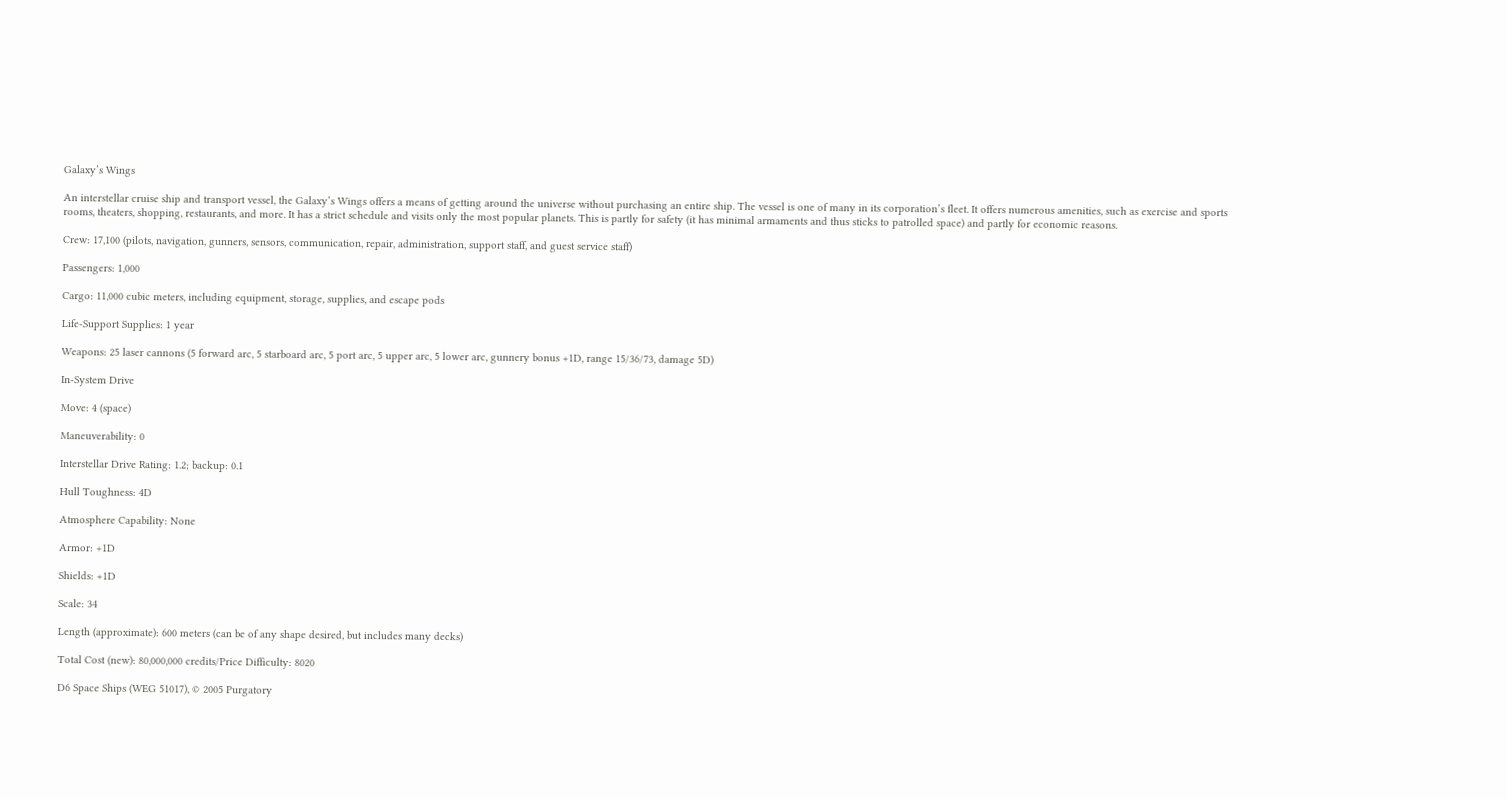Galaxy’s Wings

An interstellar cruise ship and transport vessel, the Galaxy’s Wings offers a means of getting around the universe without purchasing an entire ship. The vessel is one of many in its corporation’s fleet. It offers numerous amenities, such as exercise and sports rooms, theaters, shopping, restaurants, and more. It has a strict schedule and visits only the most popular planets. This is partly for safety (it has minimal armaments and thus sticks to patrolled space) and partly for economic reasons.

Crew: 17,100 (pilots, navigation, gunners, sensors, communication, repair, administration, support staff, and guest service staff)

Passengers: 1,000

Cargo: 11,000 cubic meters, including equipment, storage, supplies, and escape pods

Life-Support Supplies: 1 year

Weapons: 25 laser cannons (5 forward arc, 5 starboard arc, 5 port arc, 5 upper arc, 5 lower arc, gunnery bonus +1D, range 15/36/73, damage 5D)

In-System Drive

Move: 4 (space)

Maneuverability: 0

Interstellar Drive Rating: 1.2; backup: 0.1

Hull Toughness: 4D

Atmosphere Capability: None

Armor: +1D

Shields: +1D

Scale: 34

Length (approximate): 600 meters (can be of any shape desired, but includes many decks)

Total Cost (new): 80,000,000 credits/Price Difficulty: 8020

D6 Space Ships (WEG 51017), © 2005 Purgatory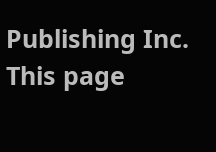Publishing Inc.
This page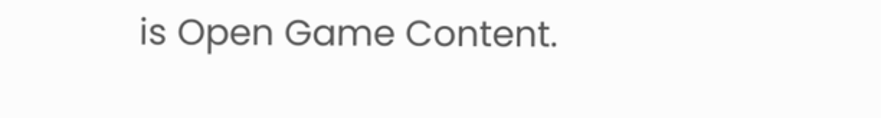is Open Game Content.